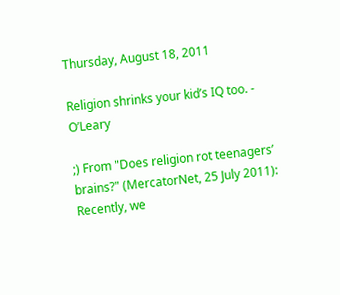Thursday, August 18, 2011

Religion shrinks your kid’s IQ too. - O’Leary

;) From "Does religion rot teenagers’ brains?" (MercatorNet, 25 July 2011):
Recently, we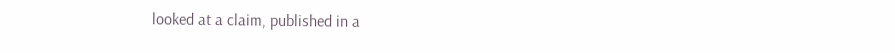looked at a claim, published in a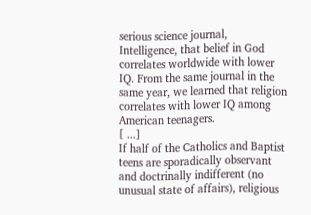serious science journal, Intelligence, that belief in God correlates worldwide with lower IQ. From the same journal in the same year, we learned that religion correlates with lower IQ among American teenagers.
[ ...]
If half of the Catholics and Baptist teens are sporadically observant and doctrinally indifferent (no unusual state of affairs), religious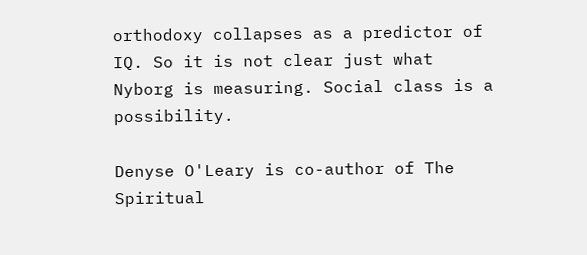orthodoxy collapses as a predictor of IQ. So it is not clear just what Nyborg is measuring. Social class is a possibility.

Denyse O'Leary is co-author of The Spiritual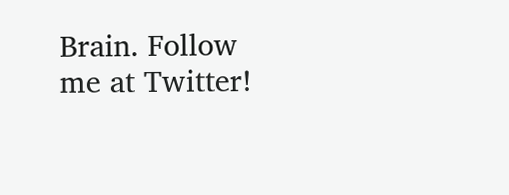Brain. Follow me at Twitter!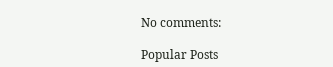No comments:

Popular Posts